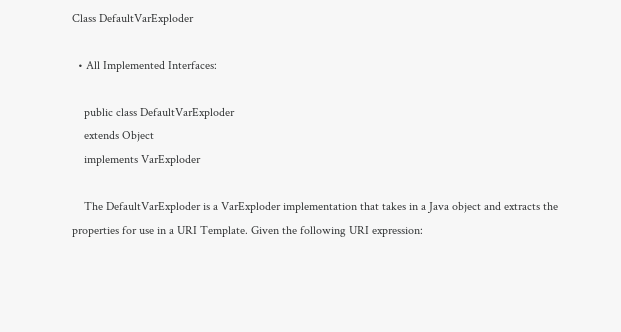Class DefaultVarExploder

  • All Implemented Interfaces:

    public class DefaultVarExploder
    extends Object
    implements VarExploder

    The DefaultVarExploder is a VarExploder implementation that takes in a Java object and extracts the properties for use in a URI Template. Given the following URI expression: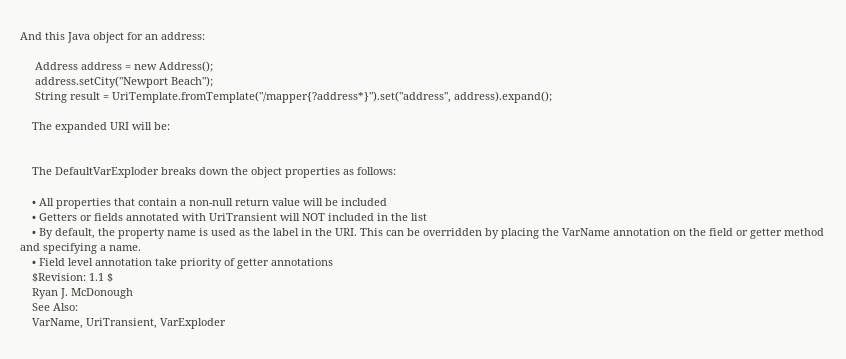And this Java object for an address:

     Address address = new Address();
     address.setCity("Newport Beach");
     String result = UriTemplate.fromTemplate("/mapper{?address*}").set("address", address).expand();

    The expanded URI will be:


    The DefaultVarExploder breaks down the object properties as follows:

    • All properties that contain a non-null return value will be included
    • Getters or fields annotated with UriTransient will NOT included in the list
    • By default, the property name is used as the label in the URI. This can be overridden by placing the VarName annotation on the field or getter method and specifying a name.
    • Field level annotation take priority of getter annotations
    $Revision: 1.1 $
    Ryan J. McDonough
    See Also:
    VarName, UriTransient, VarExploder